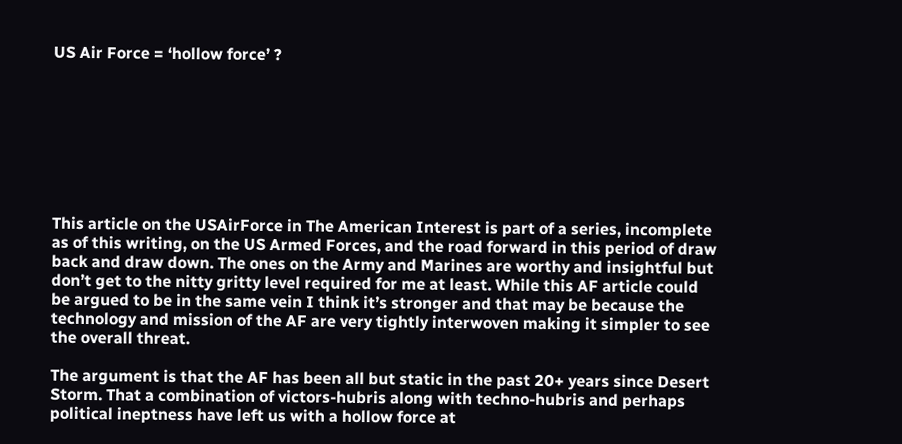US Air Force = ‘hollow force’ ?








This article on the USAirForce in The American Interest is part of a series, incomplete as of this writing, on the US Armed Forces, and the road forward in this period of draw back and draw down. The ones on the Army and Marines are worthy and insightful but don’t get to the nitty gritty level required for me at least. While this AF article could be argued to be in the same vein I think it’s stronger and that may be because the technology and mission of the AF are very tightly interwoven making it simpler to see the overall threat.

The argument is that the AF has been all but static in the past 20+ years since Desert Storm. That a combination of victors-hubris along with techno-hubris and perhaps political ineptness have left us with a hollow force at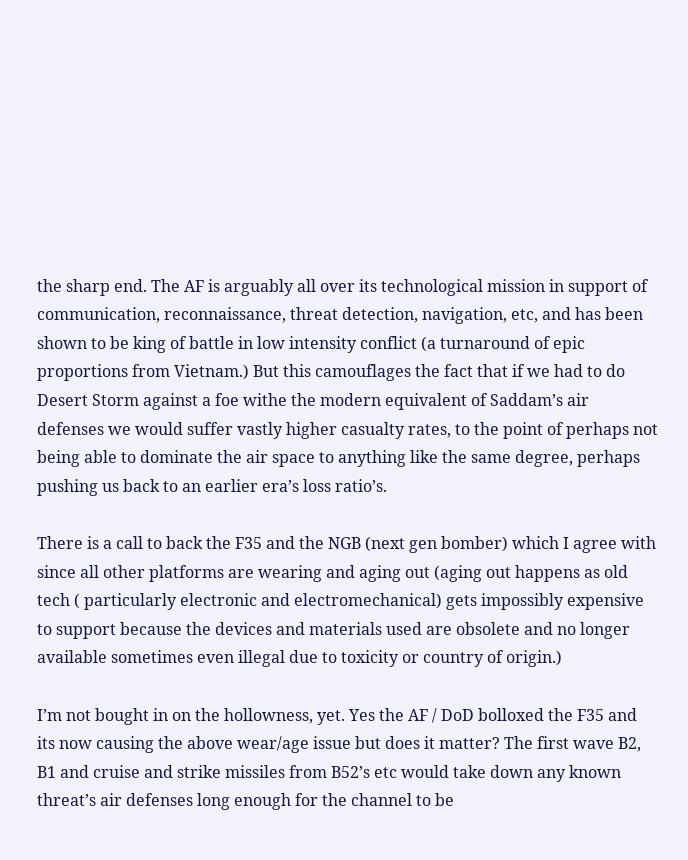the sharp end. The AF is arguably all over its technological mission in support of communication, reconnaissance, threat detection, navigation, etc, and has been shown to be king of battle in low intensity conflict (a turnaround of epic proportions from Vietnam.) But this camouflages the fact that if we had to do Desert Storm against a foe withe the modern equivalent of Saddam’s air defenses we would suffer vastly higher casualty rates, to the point of perhaps not being able to dominate the air space to anything like the same degree, perhaps pushing us back to an earlier era’s loss ratio’s.

There is a call to back the F35 and the NGB (next gen bomber) which I agree with since all other platforms are wearing and aging out (aging out happens as old tech ( particularly electronic and electromechanical) gets impossibly expensive to support because the devices and materials used are obsolete and no longer available sometimes even illegal due to toxicity or country of origin.)

I’m not bought in on the hollowness, yet. Yes the AF / DoD bolloxed the F35 and its now causing the above wear/age issue but does it matter? The first wave B2, B1 and cruise and strike missiles from B52’s etc would take down any known threat’s air defenses long enough for the channel to be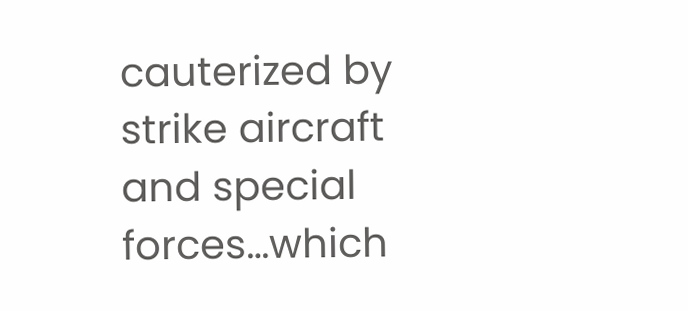cauterized by strike aircraft and special forces…which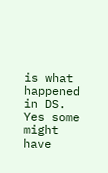is what happened in DS. Yes some might have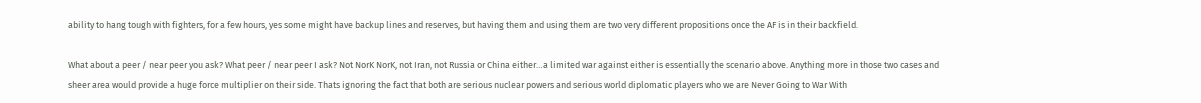ability to hang tough with fighters, for a few hours, yes some might have backup lines and reserves, but having them and using them are two very different propositions once the AF is in their backfield.

What about a peer / near peer you ask? What peer / near peer I ask? Not NorK NorK, not Iran, not Russia or China either…a limited war against either is essentially the scenario above. Anything more in those two cases and sheer area would provide a huge force multiplier on their side. Thats ignoring the fact that both are serious nuclear powers and serious world diplomatic players who we are Never Going to War With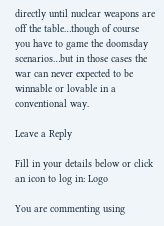directly until nuclear weapons are off the table…though of course you have to game the doomsday scenarios…but in those cases the war can never expected to be winnable or lovable in a conventional way.

Leave a Reply

Fill in your details below or click an icon to log in: Logo

You are commenting using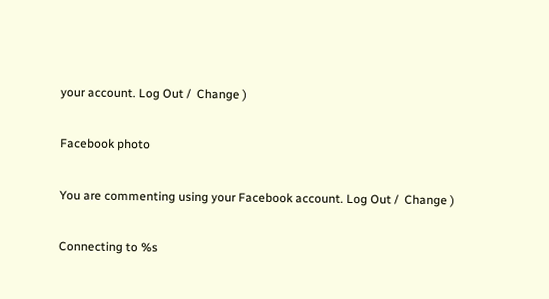your account. Log Out /  Change )

Facebook photo

You are commenting using your Facebook account. Log Out /  Change )

Connecting to %s